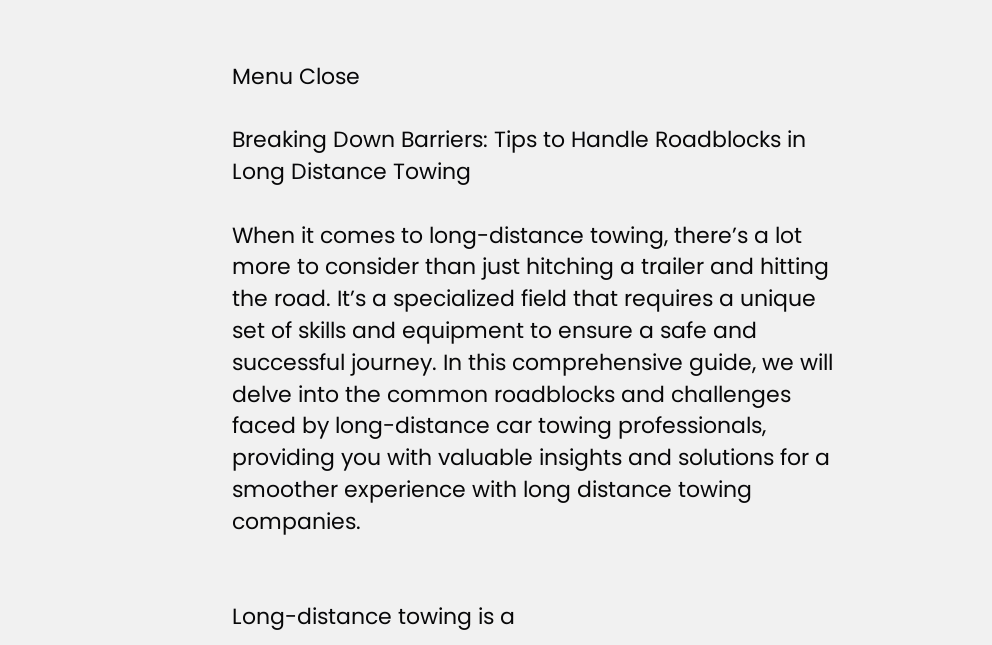Menu Close

Breaking Down Barriers: Tips to Handle Roadblocks in Long Distance Towing

When it comes to long-distance towing, there’s a lot more to consider than just hitching a trailer and hitting the road. It’s a specialized field that requires a unique set of skills and equipment to ensure a safe and successful journey. In this comprehensive guide, we will delve into the common roadblocks and challenges faced by long-distance car towing professionals, providing you with valuable insights and solutions for a smoother experience with long distance towing companies.


Long-distance towing is a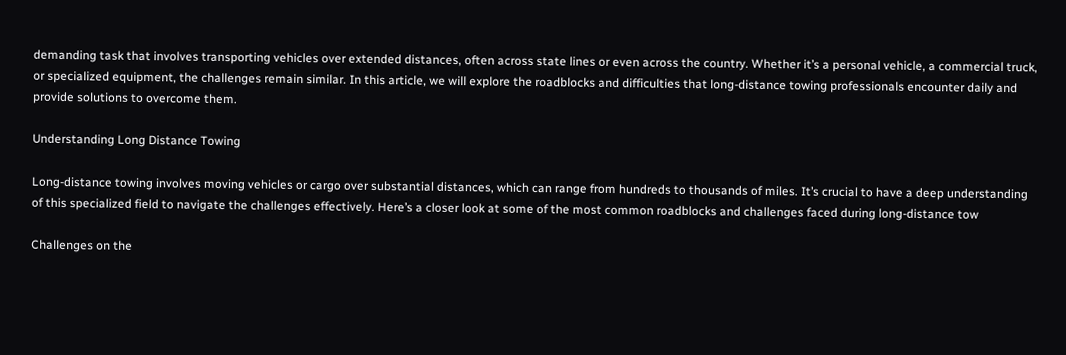demanding task that involves transporting vehicles over extended distances, often across state lines or even across the country. Whether it’s a personal vehicle, a commercial truck, or specialized equipment, the challenges remain similar. In this article, we will explore the roadblocks and difficulties that long-distance towing professionals encounter daily and provide solutions to overcome them.

Understanding Long Distance Towing

Long-distance towing involves moving vehicles or cargo over substantial distances, which can range from hundreds to thousands of miles. It’s crucial to have a deep understanding of this specialized field to navigate the challenges effectively. Here’s a closer look at some of the most common roadblocks and challenges faced during long-distance tow

Challenges on the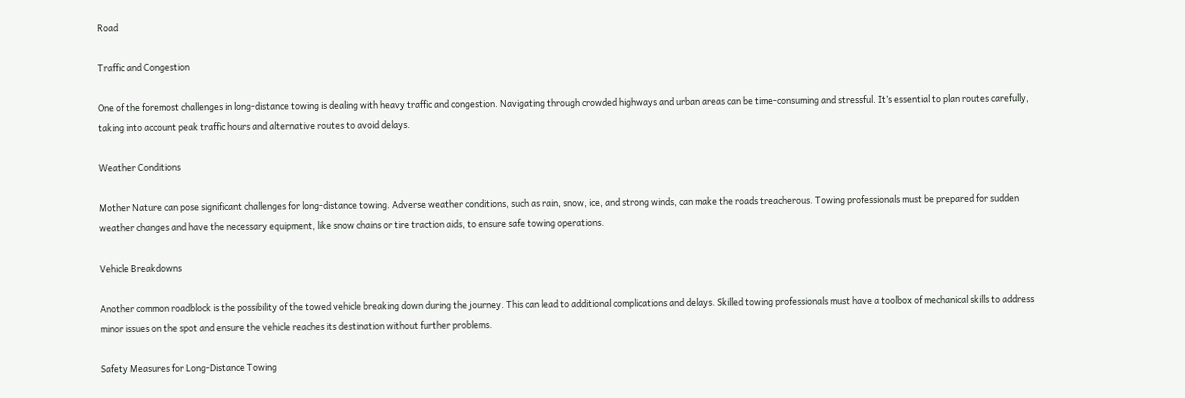Road

Traffic and Congestion

One of the foremost challenges in long-distance towing is dealing with heavy traffic and congestion. Navigating through crowded highways and urban areas can be time-consuming and stressful. It’s essential to plan routes carefully, taking into account peak traffic hours and alternative routes to avoid delays.

Weather Conditions

Mother Nature can pose significant challenges for long-distance towing. Adverse weather conditions, such as rain, snow, ice, and strong winds, can make the roads treacherous. Towing professionals must be prepared for sudden weather changes and have the necessary equipment, like snow chains or tire traction aids, to ensure safe towing operations.

Vehicle Breakdowns

Another common roadblock is the possibility of the towed vehicle breaking down during the journey. This can lead to additional complications and delays. Skilled towing professionals must have a toolbox of mechanical skills to address minor issues on the spot and ensure the vehicle reaches its destination without further problems.

Safety Measures for Long-Distance Towing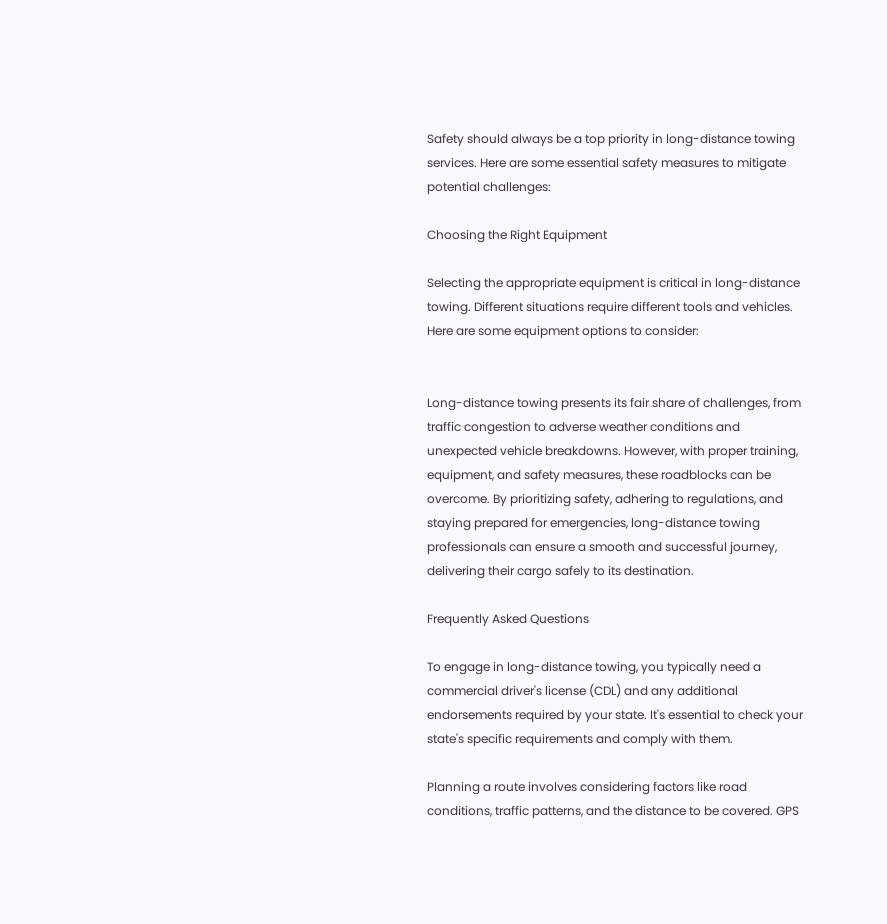Safety should always be a top priority in long-distance towing services. Here are some essential safety measures to mitigate potential challenges:

Choosing the Right Equipment

Selecting the appropriate equipment is critical in long-distance towing. Different situations require different tools and vehicles. Here are some equipment options to consider:


Long-distance towing presents its fair share of challenges, from traffic congestion to adverse weather conditions and unexpected vehicle breakdowns. However, with proper training, equipment, and safety measures, these roadblocks can be overcome. By prioritizing safety, adhering to regulations, and staying prepared for emergencies, long-distance towing professionals can ensure a smooth and successful journey, delivering their cargo safely to its destination.

Frequently Asked Questions

To engage in long-distance towing, you typically need a commercial driver's license (CDL) and any additional endorsements required by your state. It's essential to check your state's specific requirements and comply with them.

Planning a route involves considering factors like road conditions, traffic patterns, and the distance to be covered. GPS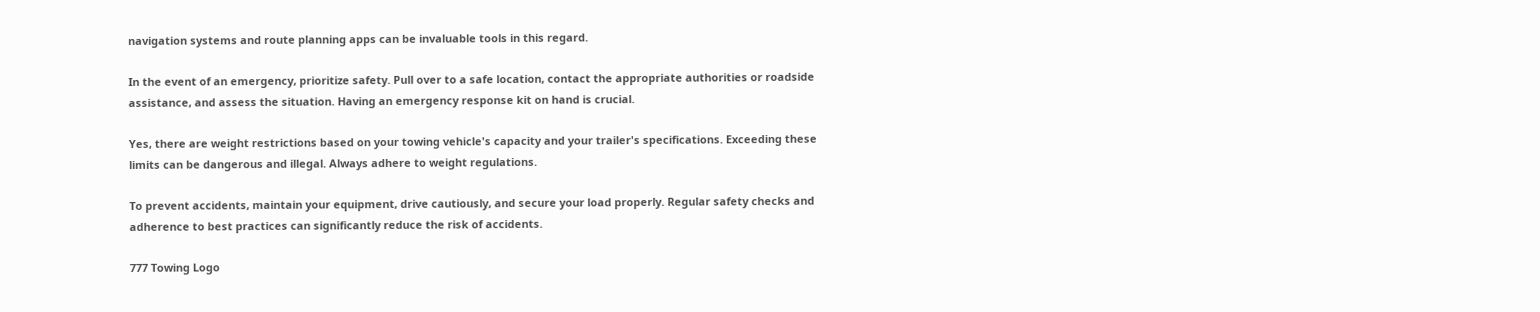navigation systems and route planning apps can be invaluable tools in this regard.

In the event of an emergency, prioritize safety. Pull over to a safe location, contact the appropriate authorities or roadside assistance, and assess the situation. Having an emergency response kit on hand is crucial.

Yes, there are weight restrictions based on your towing vehicle's capacity and your trailer's specifications. Exceeding these limits can be dangerous and illegal. Always adhere to weight regulations.

To prevent accidents, maintain your equipment, drive cautiously, and secure your load properly. Regular safety checks and adherence to best practices can significantly reduce the risk of accidents.

777 Towing Logo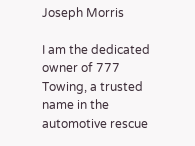Joseph Morris

I am the dedicated owner of 777 Towing, a trusted name in the automotive rescue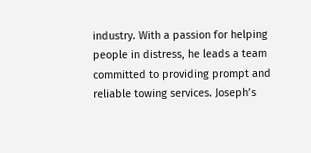industry. With a passion for helping people in distress, he leads a team committed to providing prompt and reliable towing services. Joseph’s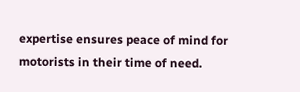expertise ensures peace of mind for motorists in their time of need.